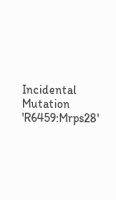Incidental Mutation 'R6459:Mrps28'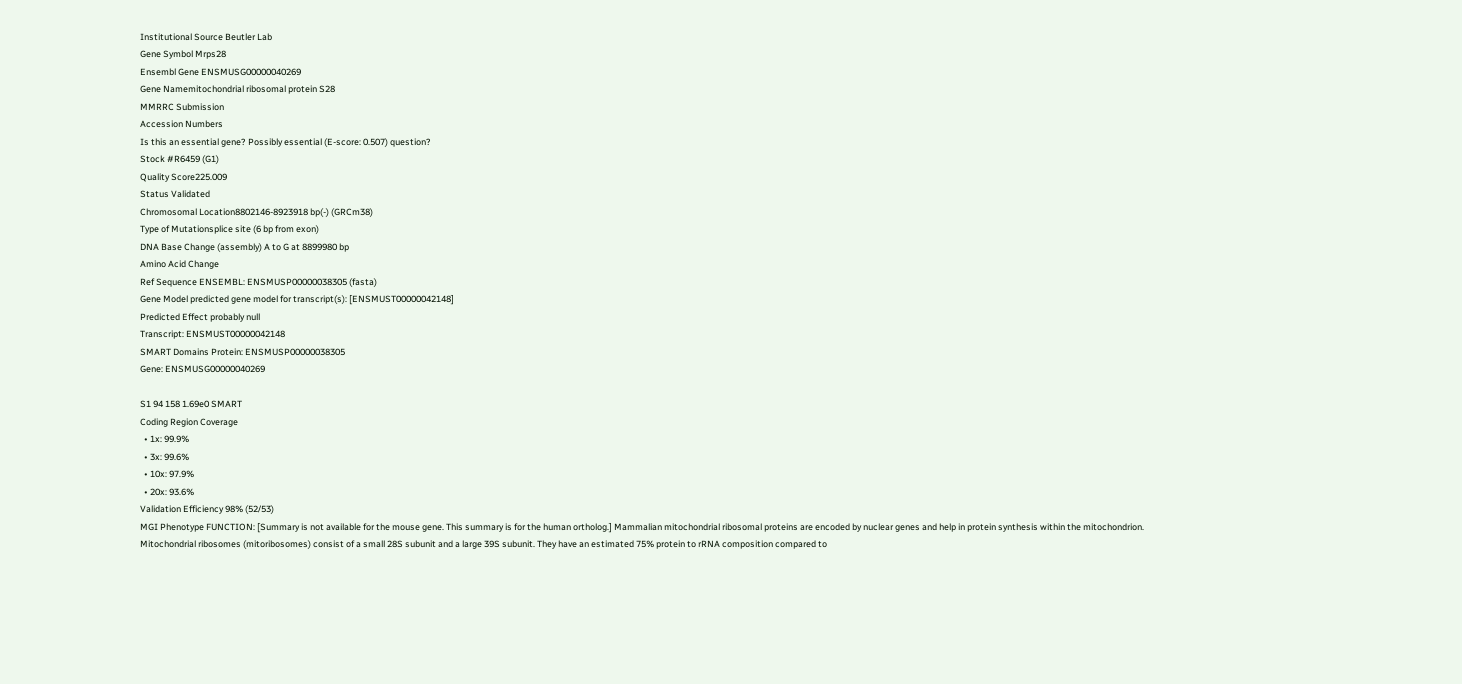Institutional Source Beutler Lab
Gene Symbol Mrps28
Ensembl Gene ENSMUSG00000040269
Gene Namemitochondrial ribosomal protein S28
MMRRC Submission
Accession Numbers
Is this an essential gene? Possibly essential (E-score: 0.507) question?
Stock #R6459 (G1)
Quality Score225.009
Status Validated
Chromosomal Location8802146-8923918 bp(-) (GRCm38)
Type of Mutationsplice site (6 bp from exon)
DNA Base Change (assembly) A to G at 8899980 bp
Amino Acid Change
Ref Sequence ENSEMBL: ENSMUSP00000038305 (fasta)
Gene Model predicted gene model for transcript(s): [ENSMUST00000042148]
Predicted Effect probably null
Transcript: ENSMUST00000042148
SMART Domains Protein: ENSMUSP00000038305
Gene: ENSMUSG00000040269

S1 94 158 1.69e0 SMART
Coding Region Coverage
  • 1x: 99.9%
  • 3x: 99.6%
  • 10x: 97.9%
  • 20x: 93.6%
Validation Efficiency 98% (52/53)
MGI Phenotype FUNCTION: [Summary is not available for the mouse gene. This summary is for the human ortholog.] Mammalian mitochondrial ribosomal proteins are encoded by nuclear genes and help in protein synthesis within the mitochondrion. Mitochondrial ribosomes (mitoribosomes) consist of a small 28S subunit and a large 39S subunit. They have an estimated 75% protein to rRNA composition compared to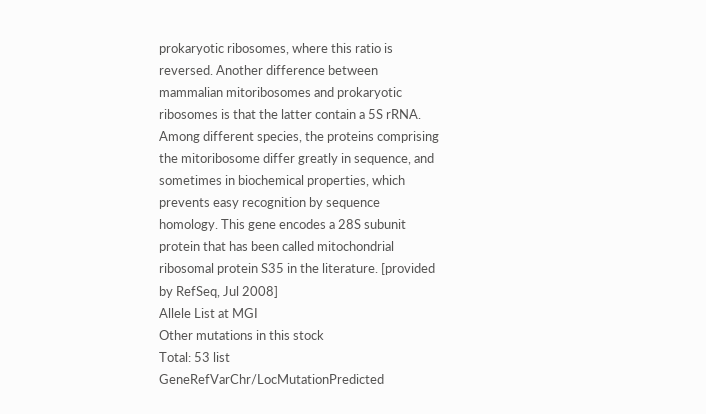prokaryotic ribosomes, where this ratio is reversed. Another difference between mammalian mitoribosomes and prokaryotic ribosomes is that the latter contain a 5S rRNA. Among different species, the proteins comprising the mitoribosome differ greatly in sequence, and sometimes in biochemical properties, which prevents easy recognition by sequence homology. This gene encodes a 28S subunit protein that has been called mitochondrial ribosomal protein S35 in the literature. [provided by RefSeq, Jul 2008]
Allele List at MGI
Other mutations in this stock
Total: 53 list
GeneRefVarChr/LocMutationPredicted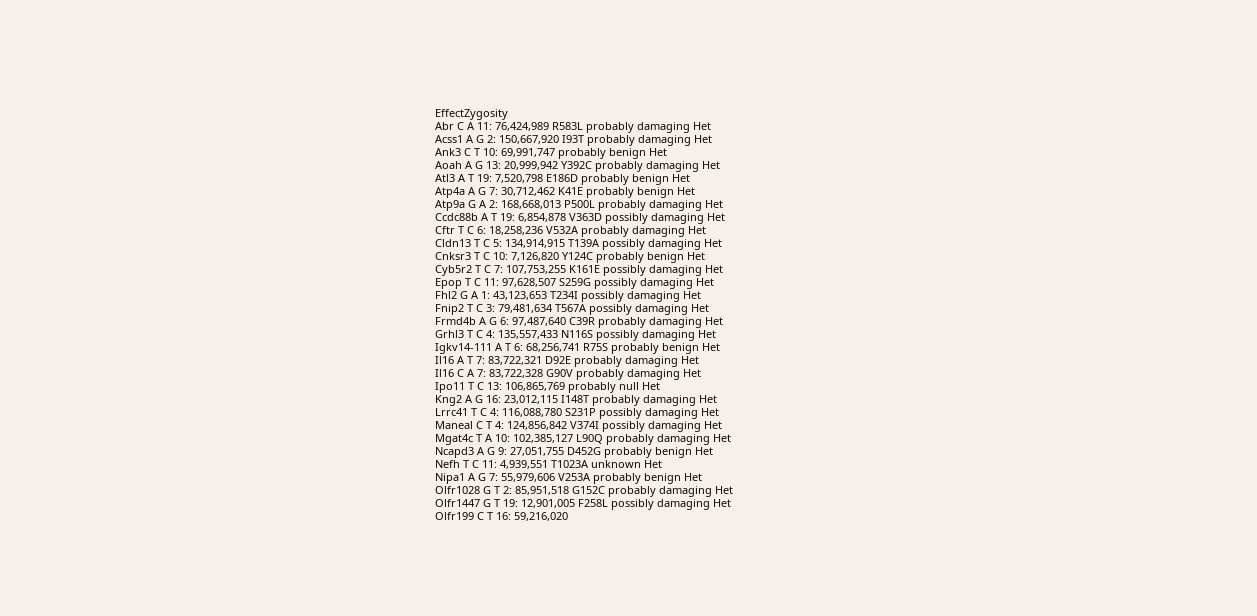EffectZygosity
Abr C A 11: 76,424,989 R583L probably damaging Het
Acss1 A G 2: 150,667,920 I93T probably damaging Het
Ank3 C T 10: 69,991,747 probably benign Het
Aoah A G 13: 20,999,942 Y392C probably damaging Het
Atl3 A T 19: 7,520,798 E186D probably benign Het
Atp4a A G 7: 30,712,462 K41E probably benign Het
Atp9a G A 2: 168,668,013 P500L probably damaging Het
Ccdc88b A T 19: 6,854,878 V363D possibly damaging Het
Cftr T C 6: 18,258,236 V532A probably damaging Het
Cldn13 T C 5: 134,914,915 T139A possibly damaging Het
Cnksr3 T C 10: 7,126,820 Y124C probably benign Het
Cyb5r2 T C 7: 107,753,255 K161E possibly damaging Het
Epop T C 11: 97,628,507 S259G possibly damaging Het
Fhl2 G A 1: 43,123,653 T234I possibly damaging Het
Fnip2 T C 3: 79,481,634 T567A possibly damaging Het
Frmd4b A G 6: 97,487,640 C39R probably damaging Het
Grhl3 T C 4: 135,557,433 N116S possibly damaging Het
Igkv14-111 A T 6: 68,256,741 R75S probably benign Het
Il16 A T 7: 83,722,321 D92E probably damaging Het
Il16 C A 7: 83,722,328 G90V probably damaging Het
Ipo11 T C 13: 106,865,769 probably null Het
Kng2 A G 16: 23,012,115 I148T probably damaging Het
Lrrc41 T C 4: 116,088,780 S231P possibly damaging Het
Maneal C T 4: 124,856,842 V374I possibly damaging Het
Mgat4c T A 10: 102,385,127 L90Q probably damaging Het
Ncapd3 A G 9: 27,051,755 D452G probably benign Het
Nefh T C 11: 4,939,551 T1023A unknown Het
Nipa1 A G 7: 55,979,606 V253A probably benign Het
Olfr1028 G T 2: 85,951,518 G152C probably damaging Het
Olfr1447 G T 19: 12,901,005 F258L possibly damaging Het
Olfr199 C T 16: 59,216,020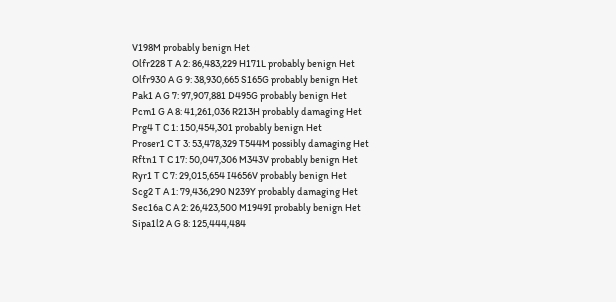V198M probably benign Het
Olfr228 T A 2: 86,483,229 H171L probably benign Het
Olfr930 A G 9: 38,930,665 S165G probably benign Het
Pak1 A G 7: 97,907,881 D495G probably benign Het
Pcm1 G A 8: 41,261,036 R213H probably damaging Het
Prg4 T C 1: 150,454,301 probably benign Het
Proser1 C T 3: 53,478,329 T544M possibly damaging Het
Rftn1 T C 17: 50,047,306 M343V probably benign Het
Ryr1 T C 7: 29,015,654 I4656V probably benign Het
Scg2 T A 1: 79,436,290 N239Y probably damaging Het
Sec16a C A 2: 26,423,500 M1949I probably benign Het
Sipa1l2 A G 8: 125,444,484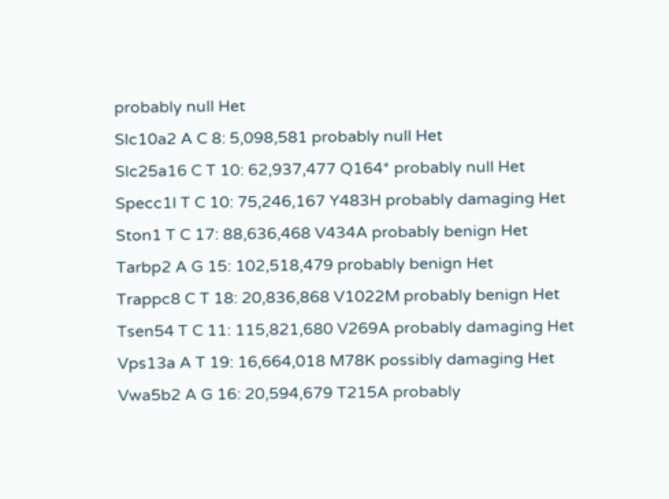probably null Het
Slc10a2 A C 8: 5,098,581 probably null Het
Slc25a16 C T 10: 62,937,477 Q164* probably null Het
Specc1l T C 10: 75,246,167 Y483H probably damaging Het
Ston1 T C 17: 88,636,468 V434A probably benign Het
Tarbp2 A G 15: 102,518,479 probably benign Het
Trappc8 C T 18: 20,836,868 V1022M probably benign Het
Tsen54 T C 11: 115,821,680 V269A probably damaging Het
Vps13a A T 19: 16,664,018 M78K possibly damaging Het
Vwa5b2 A G 16: 20,594,679 T215A probably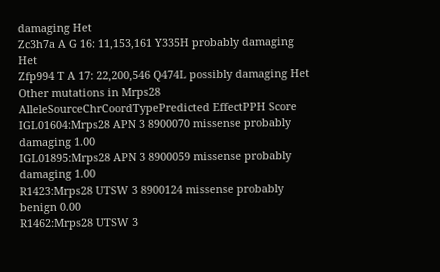damaging Het
Zc3h7a A G 16: 11,153,161 Y335H probably damaging Het
Zfp994 T A 17: 22,200,546 Q474L possibly damaging Het
Other mutations in Mrps28
AlleleSourceChrCoordTypePredicted EffectPPH Score
IGL01604:Mrps28 APN 3 8900070 missense probably damaging 1.00
IGL01895:Mrps28 APN 3 8900059 missense probably damaging 1.00
R1423:Mrps28 UTSW 3 8900124 missense probably benign 0.00
R1462:Mrps28 UTSW 3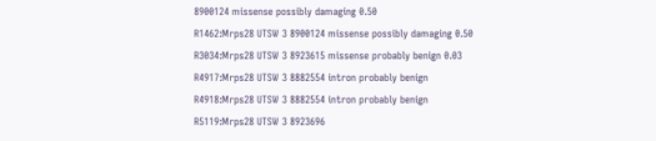8900124 missense possibly damaging 0.50
R1462:Mrps28 UTSW 3 8900124 missense possibly damaging 0.50
R3034:Mrps28 UTSW 3 8923615 missense probably benign 0.03
R4917:Mrps28 UTSW 3 8882554 intron probably benign
R4918:Mrps28 UTSW 3 8882554 intron probably benign
R5119:Mrps28 UTSW 3 8923696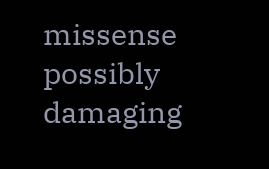missense possibly damaging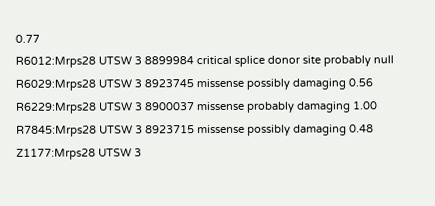0.77
R6012:Mrps28 UTSW 3 8899984 critical splice donor site probably null
R6029:Mrps28 UTSW 3 8923745 missense possibly damaging 0.56
R6229:Mrps28 UTSW 3 8900037 missense probably damaging 1.00
R7845:Mrps28 UTSW 3 8923715 missense possibly damaging 0.48
Z1177:Mrps28 UTSW 3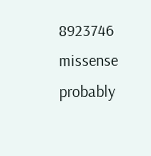8923746 missense probably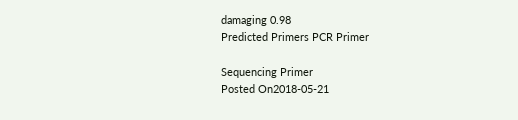damaging 0.98
Predicted Primers PCR Primer

Sequencing Primer
Posted On2018-05-21